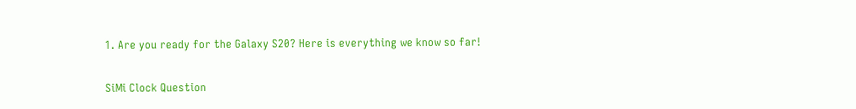1. Are you ready for the Galaxy S20? Here is everything we know so far!

SiMi Clock Question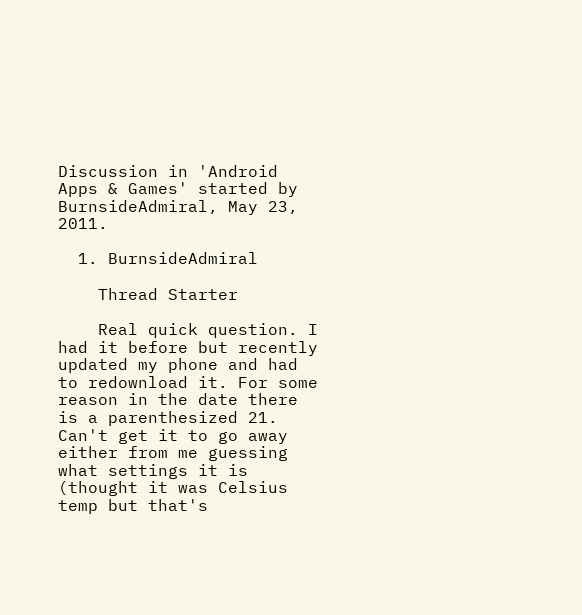Discussion in 'Android Apps & Games' started by BurnsideAdmiral, May 23, 2011.

  1. BurnsideAdmiral

    Thread Starter

    Real quick question. I had it before but recently updated my phone and had to redownload it. For some reason in the date there is a parenthesized 21. Can't get it to go away either from me guessing what settings it is (thought it was Celsius temp but that's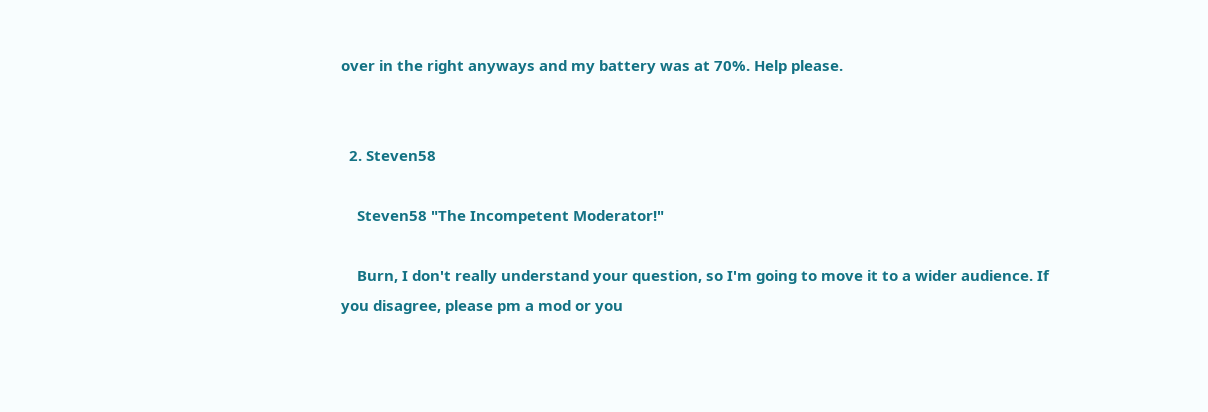over in the right anyways and my battery was at 70%. Help please.


  2. Steven58

    Steven58 "The Incompetent Moderator!"

    Burn, I don't really understand your question, so I'm going to move it to a wider audience. If you disagree, please pm a mod or you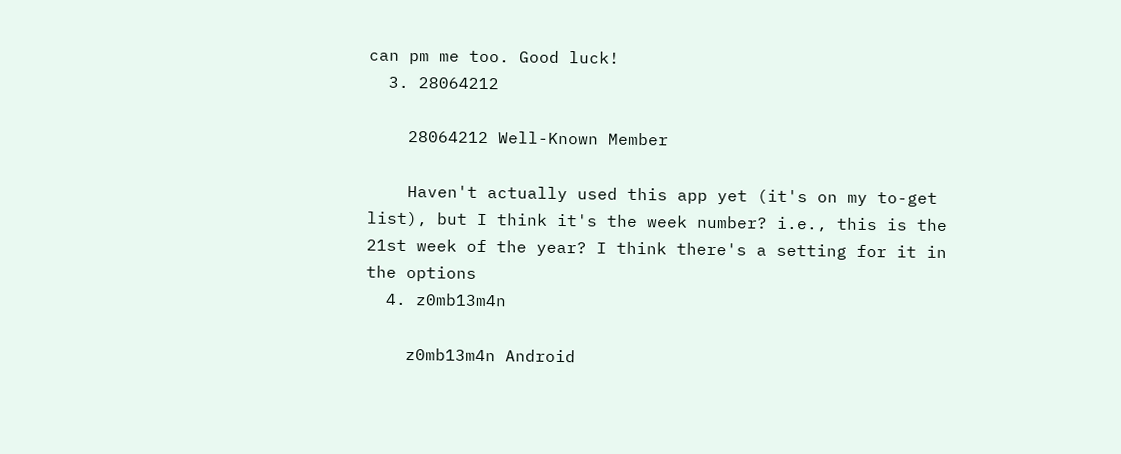can pm me too. Good luck!
  3. 28064212

    28064212 Well-Known Member

    Haven't actually used this app yet (it's on my to-get list), but I think it's the week number? i.e., this is the 21st week of the year? I think there's a setting for it in the options
  4. z0mb13m4n

    z0mb13m4n Android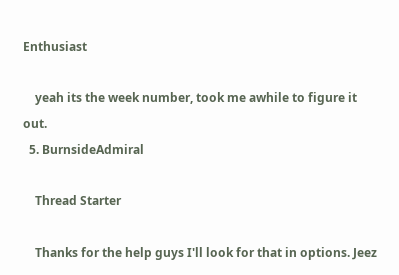Enthusiast

    yeah its the week number, took me awhile to figure it out.
  5. BurnsideAdmiral

    Thread Starter

    Thanks for the help guys I'll look for that in options. Jeez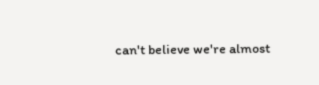can't believe we're almost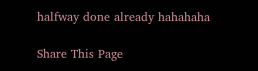halfway done already hahahaha

Share This Page